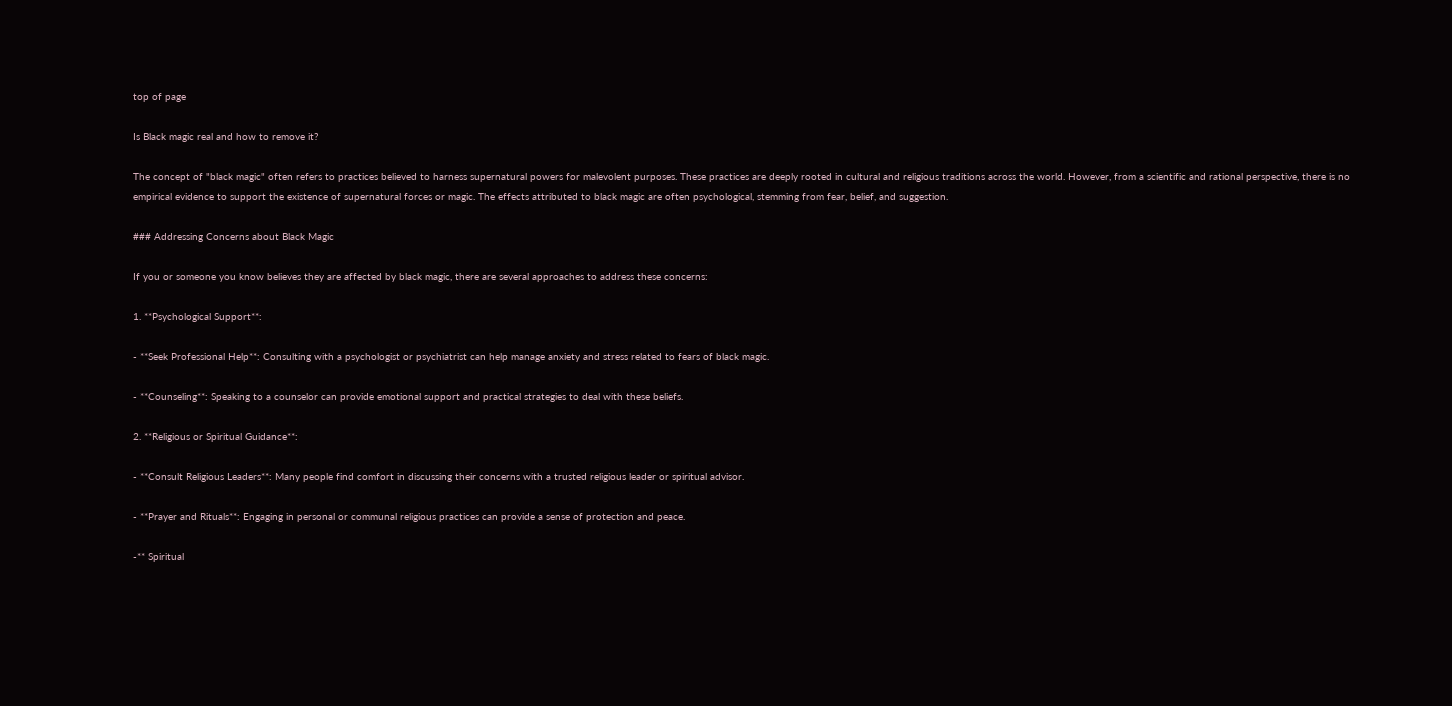top of page

Is Black magic real and how to remove it?

The concept of "black magic" often refers to practices believed to harness supernatural powers for malevolent purposes. These practices are deeply rooted in cultural and religious traditions across the world. However, from a scientific and rational perspective, there is no empirical evidence to support the existence of supernatural forces or magic. The effects attributed to black magic are often psychological, stemming from fear, belief, and suggestion.

### Addressing Concerns about Black Magic

If you or someone you know believes they are affected by black magic, there are several approaches to address these concerns:

1. **Psychological Support**:

- **Seek Professional Help**: Consulting with a psychologist or psychiatrist can help manage anxiety and stress related to fears of black magic.

- **Counseling**: Speaking to a counselor can provide emotional support and practical strategies to deal with these beliefs.

2. **Religious or Spiritual Guidance**:

- **Consult Religious Leaders**: Many people find comfort in discussing their concerns with a trusted religious leader or spiritual advisor.

- **Prayer and Rituals**: Engaging in personal or communal religious practices can provide a sense of protection and peace.

-** Spiritual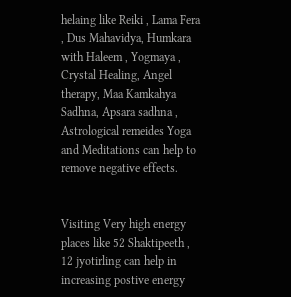helaing like Reiki , Lama Fera , Dus Mahavidya, Humkara with Haleem , Yogmaya , Crystal Healing, Angel therapy, Maa Kamkahya Sadhna, Apsara sadhna , Astrological remeides Yoga and Meditations can help to remove negative effects.


Visiting Very high energy places like 52 Shaktipeeth , 12 jyotirling can help in increasing postive energy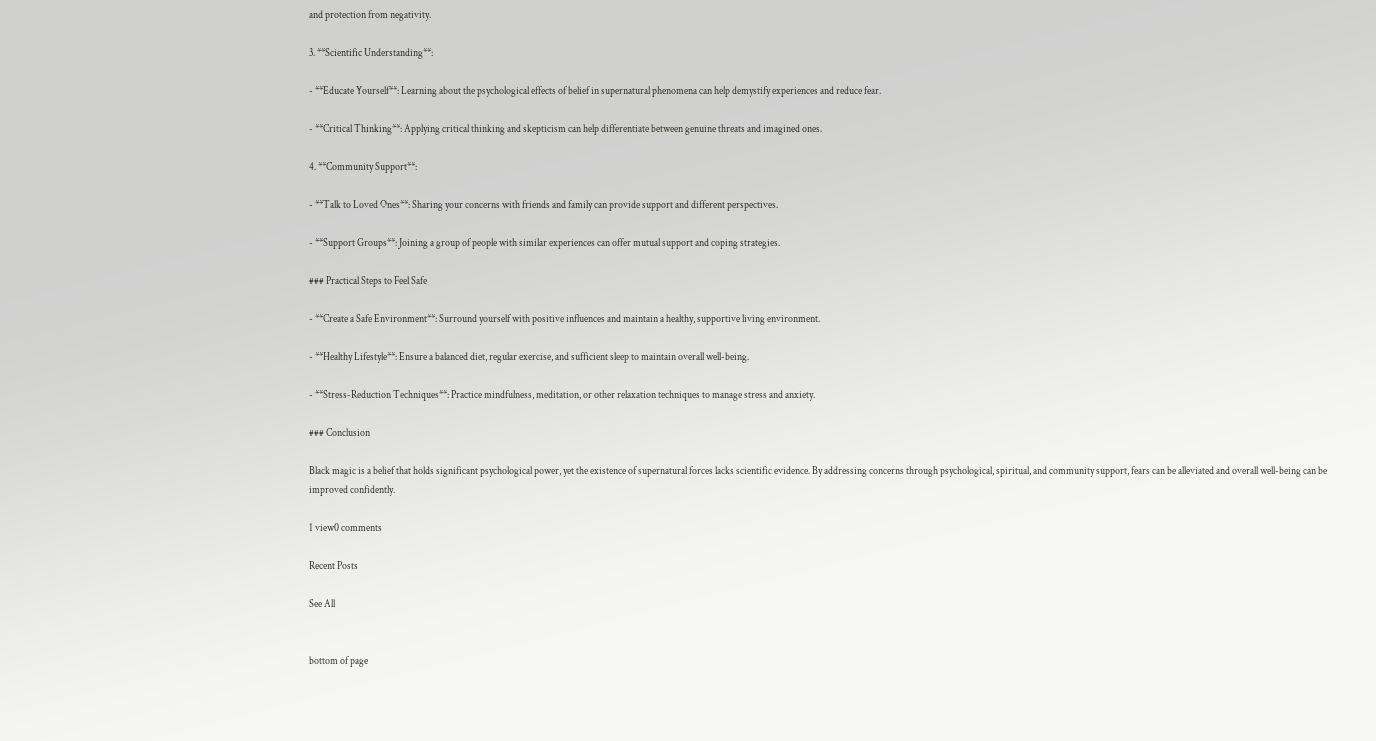and protection from negativity.

3. **Scientific Understanding**:

- **Educate Yourself**: Learning about the psychological effects of belief in supernatural phenomena can help demystify experiences and reduce fear.

- **Critical Thinking**: Applying critical thinking and skepticism can help differentiate between genuine threats and imagined ones.

4. **Community Support**:

- **Talk to Loved Ones**: Sharing your concerns with friends and family can provide support and different perspectives.

- **Support Groups**: Joining a group of people with similar experiences can offer mutual support and coping strategies.

### Practical Steps to Feel Safe

- **Create a Safe Environment**: Surround yourself with positive influences and maintain a healthy, supportive living environment.

- **Healthy Lifestyle**: Ensure a balanced diet, regular exercise, and sufficient sleep to maintain overall well-being.

- **Stress-Reduction Techniques**: Practice mindfulness, meditation, or other relaxation techniques to manage stress and anxiety.

### Conclusion

Black magic is a belief that holds significant psychological power, yet the existence of supernatural forces lacks scientific evidence. By addressing concerns through psychological, spiritual, and community support, fears can be alleviated and overall well-being can be improved confidently.

1 view0 comments

Recent Posts

See All


bottom of page